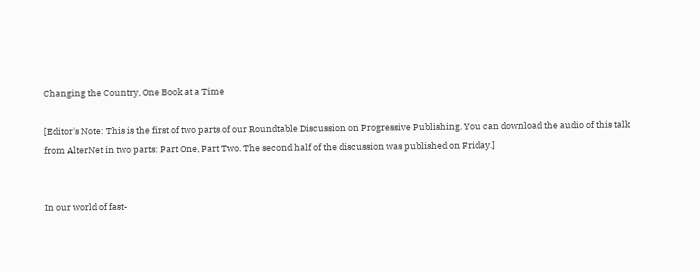Changing the Country, One Book at a Time

[Editor's Note: This is the first of two parts of our Roundtable Discussion on Progressive Publishing. You can download the audio of this talk from AlterNet in two parts: Part One, Part Two. The second half of the discussion was published on Friday.]


In our world of fast-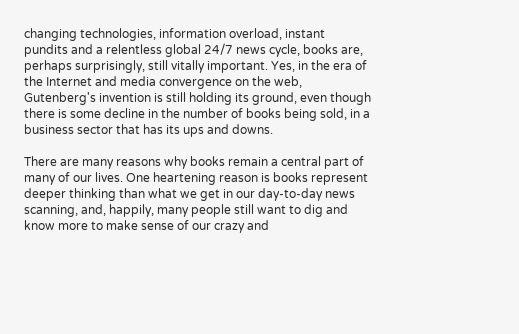changing technologies, information overload, instant pundits and a relentless global 24/7 news cycle, books are, perhaps surprisingly, still vitally important. Yes, in the era of the Internet and media convergence on the web, Gutenberg's invention is still holding its ground, even though there is some decline in the number of books being sold, in a business sector that has its ups and downs.

There are many reasons why books remain a central part of many of our lives. One heartening reason is books represent deeper thinking than what we get in our day-to-day news scanning, and, happily, many people still want to dig and know more to make sense of our crazy and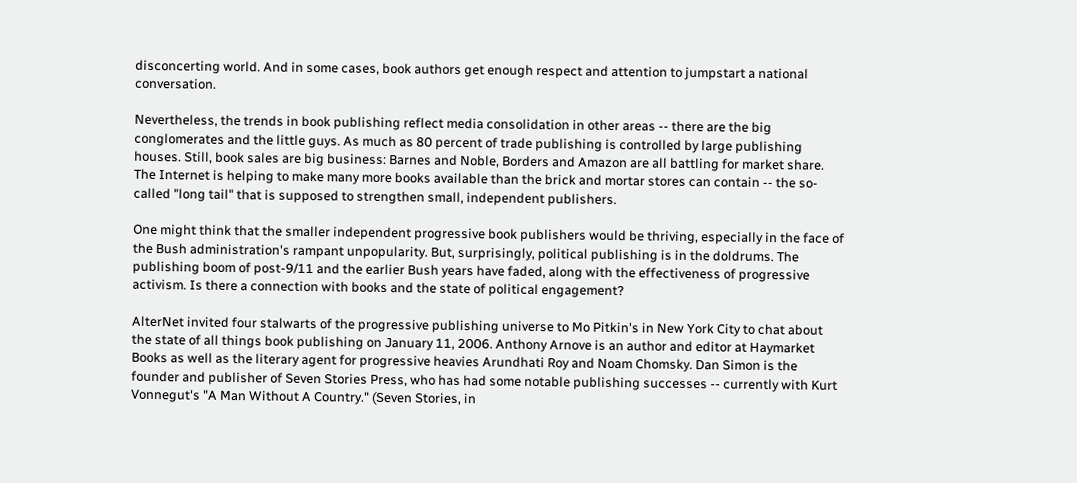disconcerting world. And in some cases, book authors get enough respect and attention to jumpstart a national conversation.

Nevertheless, the trends in book publishing reflect media consolidation in other areas -- there are the big conglomerates and the little guys. As much as 80 percent of trade publishing is controlled by large publishing houses. Still, book sales are big business: Barnes and Noble, Borders and Amazon are all battling for market share. The Internet is helping to make many more books available than the brick and mortar stores can contain -- the so-called "long tail" that is supposed to strengthen small, independent publishers.

One might think that the smaller independent progressive book publishers would be thriving, especially in the face of the Bush administration's rampant unpopularity. But, surprisingly, political publishing is in the doldrums. The publishing boom of post-9/11 and the earlier Bush years have faded, along with the effectiveness of progressive activism. Is there a connection with books and the state of political engagement?

AlterNet invited four stalwarts of the progressive publishing universe to Mo Pitkin's in New York City to chat about the state of all things book publishing on January 11, 2006. Anthony Arnove is an author and editor at Haymarket Books as well as the literary agent for progressive heavies Arundhati Roy and Noam Chomsky. Dan Simon is the founder and publisher of Seven Stories Press, who has had some notable publishing successes -- currently with Kurt Vonnegut's "A Man Without A Country." (Seven Stories, in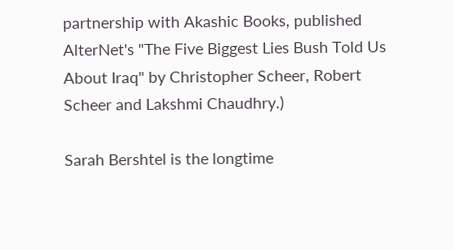partnership with Akashic Books, published AlterNet's "The Five Biggest Lies Bush Told Us About Iraq" by Christopher Scheer, Robert Scheer and Lakshmi Chaudhry.)

Sarah Bershtel is the longtime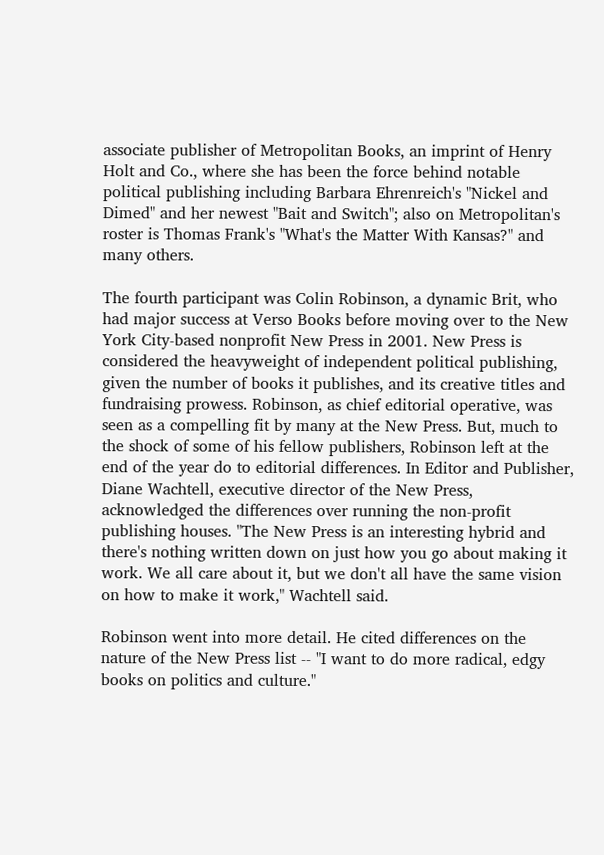associate publisher of Metropolitan Books, an imprint of Henry Holt and Co., where she has been the force behind notable political publishing including Barbara Ehrenreich's "Nickel and Dimed" and her newest "Bait and Switch"; also on Metropolitan's roster is Thomas Frank's "What's the Matter With Kansas?" and many others.

The fourth participant was Colin Robinson, a dynamic Brit, who had major success at Verso Books before moving over to the New York City-based nonprofit New Press in 2001. New Press is considered the heavyweight of independent political publishing, given the number of books it publishes, and its creative titles and fundraising prowess. Robinson, as chief editorial operative, was seen as a compelling fit by many at the New Press. But, much to the shock of some of his fellow publishers, Robinson left at the end of the year do to editorial differences. In Editor and Publisher, Diane Wachtell, executive director of the New Press, acknowledged the differences over running the non-profit publishing houses. "The New Press is an interesting hybrid and there's nothing written down on just how you go about making it work. We all care about it, but we don't all have the same vision on how to make it work," Wachtell said.

Robinson went into more detail. He cited differences on the nature of the New Press list -- "I want to do more radical, edgy books on politics and culture."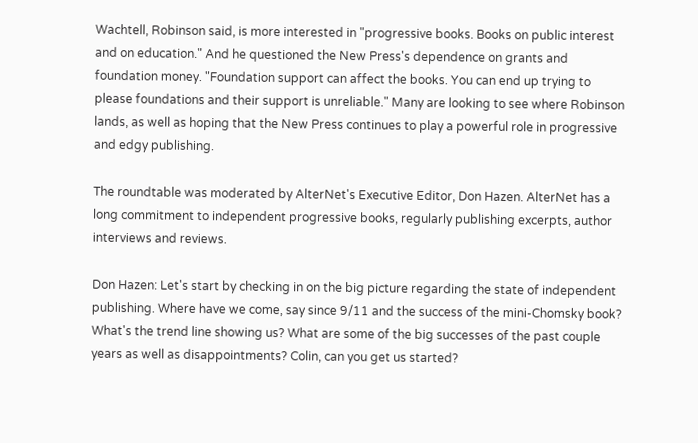Wachtell, Robinson said, is more interested in "progressive books. Books on public interest and on education." And he questioned the New Press's dependence on grants and foundation money. "Foundation support can affect the books. You can end up trying to please foundations and their support is unreliable." Many are looking to see where Robinson lands, as well as hoping that the New Press continues to play a powerful role in progressive and edgy publishing.

The roundtable was moderated by AlterNet's Executive Editor, Don Hazen. AlterNet has a long commitment to independent progressive books, regularly publishing excerpts, author interviews and reviews.

Don Hazen: Let's start by checking in on the big picture regarding the state of independent publishing. Where have we come, say since 9/11 and the success of the mini-Chomsky book? What's the trend line showing us? What are some of the big successes of the past couple years as well as disappointments? Colin, can you get us started?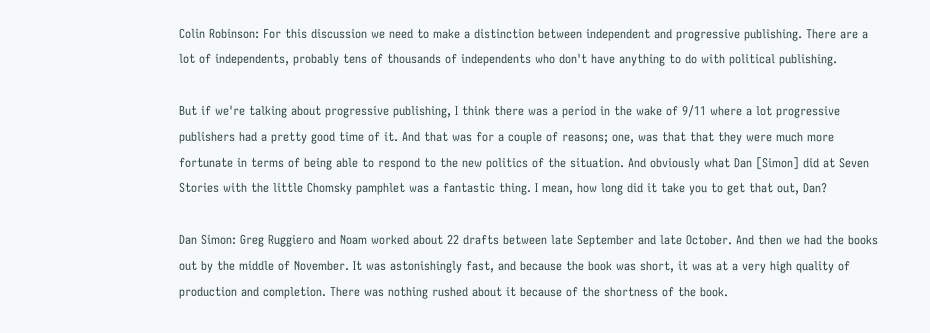Colin Robinson: For this discussion we need to make a distinction between independent and progressive publishing. There are a lot of independents, probably tens of thousands of independents who don't have anything to do with political publishing.

But if we're talking about progressive publishing, I think there was a period in the wake of 9/11 where a lot progressive publishers had a pretty good time of it. And that was for a couple of reasons; one, was that that they were much more fortunate in terms of being able to respond to the new politics of the situation. And obviously what Dan [Simon] did at Seven Stories with the little Chomsky pamphlet was a fantastic thing. I mean, how long did it take you to get that out, Dan?

Dan Simon: Greg Ruggiero and Noam worked about 22 drafts between late September and late October. And then we had the books out by the middle of November. It was astonishingly fast, and because the book was short, it was at a very high quality of production and completion. There was nothing rushed about it because of the shortness of the book.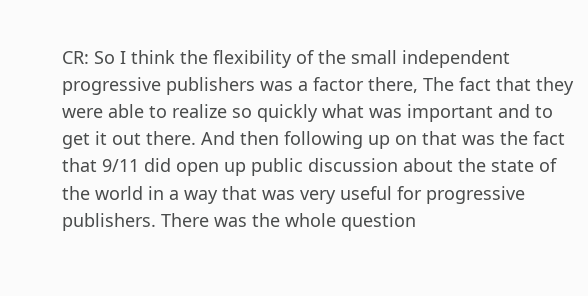CR: So I think the flexibility of the small independent progressive publishers was a factor there, The fact that they were able to realize so quickly what was important and to get it out there. And then following up on that was the fact that 9/11 did open up public discussion about the state of the world in a way that was very useful for progressive publishers. There was the whole question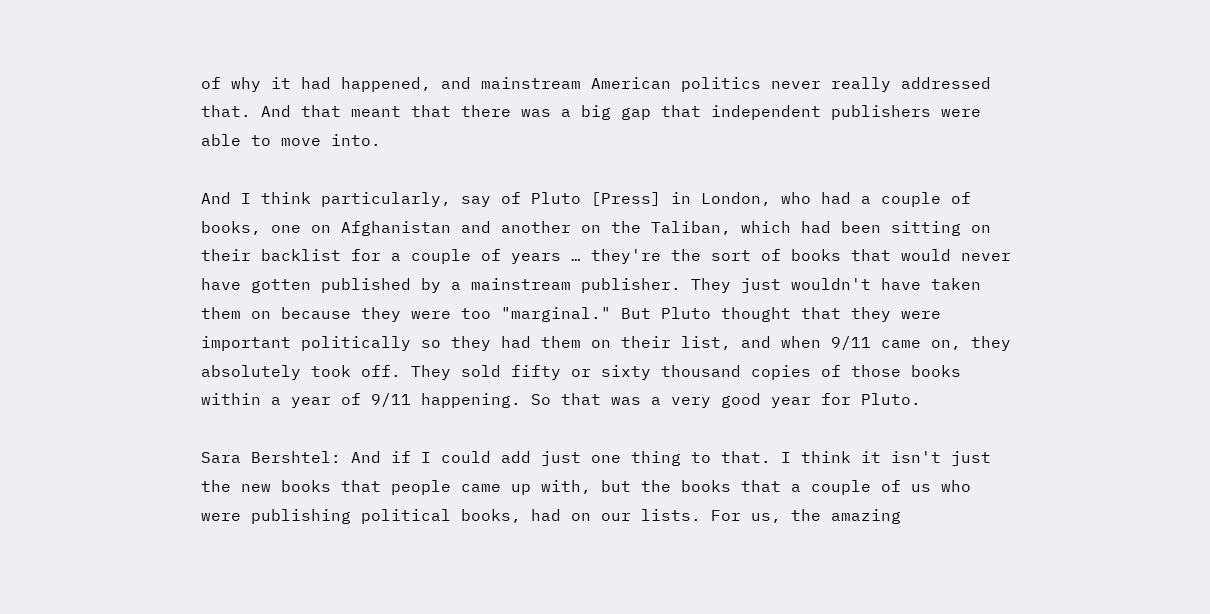of why it had happened, and mainstream American politics never really addressed that. And that meant that there was a big gap that independent publishers were able to move into.

And I think particularly, say of Pluto [Press] in London, who had a couple of books, one on Afghanistan and another on the Taliban, which had been sitting on their backlist for a couple of years … they're the sort of books that would never have gotten published by a mainstream publisher. They just wouldn't have taken them on because they were too "marginal." But Pluto thought that they were important politically so they had them on their list, and when 9/11 came on, they absolutely took off. They sold fifty or sixty thousand copies of those books within a year of 9/11 happening. So that was a very good year for Pluto.

Sara Bershtel: And if I could add just one thing to that. I think it isn't just the new books that people came up with, but the books that a couple of us who were publishing political books, had on our lists. For us, the amazing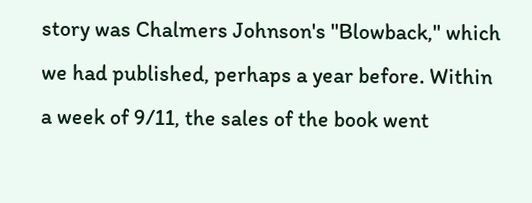story was Chalmers Johnson's "Blowback," which we had published, perhaps a year before. Within a week of 9/11, the sales of the book went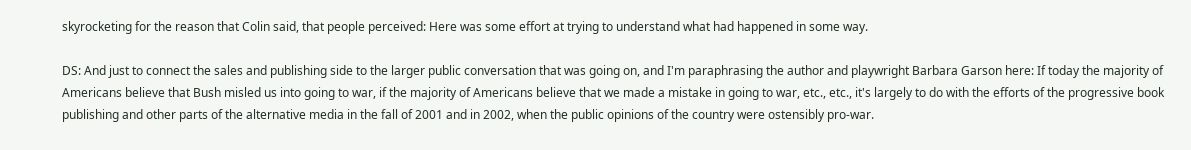skyrocketing for the reason that Colin said, that people perceived: Here was some effort at trying to understand what had happened in some way.

DS: And just to connect the sales and publishing side to the larger public conversation that was going on, and I'm paraphrasing the author and playwright Barbara Garson here: If today the majority of Americans believe that Bush misled us into going to war, if the majority of Americans believe that we made a mistake in going to war, etc., etc., it's largely to do with the efforts of the progressive book publishing and other parts of the alternative media in the fall of 2001 and in 2002, when the public opinions of the country were ostensibly pro-war.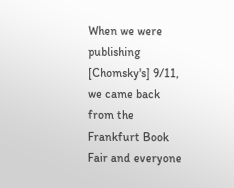When we were publishing [Chomsky's] 9/11, we came back from the Frankfurt Book Fair and everyone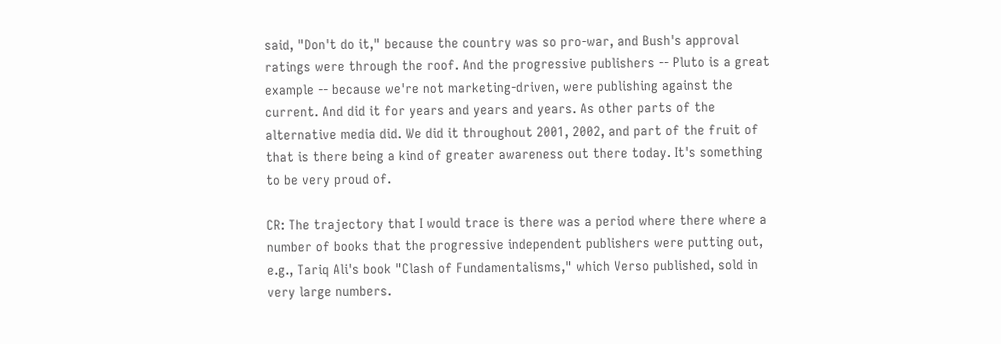said, "Don't do it," because the country was so pro-war, and Bush's approval ratings were through the roof. And the progressive publishers -- Pluto is a great example -- because we're not marketing-driven, were publishing against the current. And did it for years and years and years. As other parts of the alternative media did. We did it throughout 2001, 2002, and part of the fruit of that is there being a kind of greater awareness out there today. It's something to be very proud of.

CR: The trajectory that I would trace is there was a period where there where a number of books that the progressive independent publishers were putting out, e.g., Tariq Ali's book "Clash of Fundamentalisms," which Verso published, sold in very large numbers.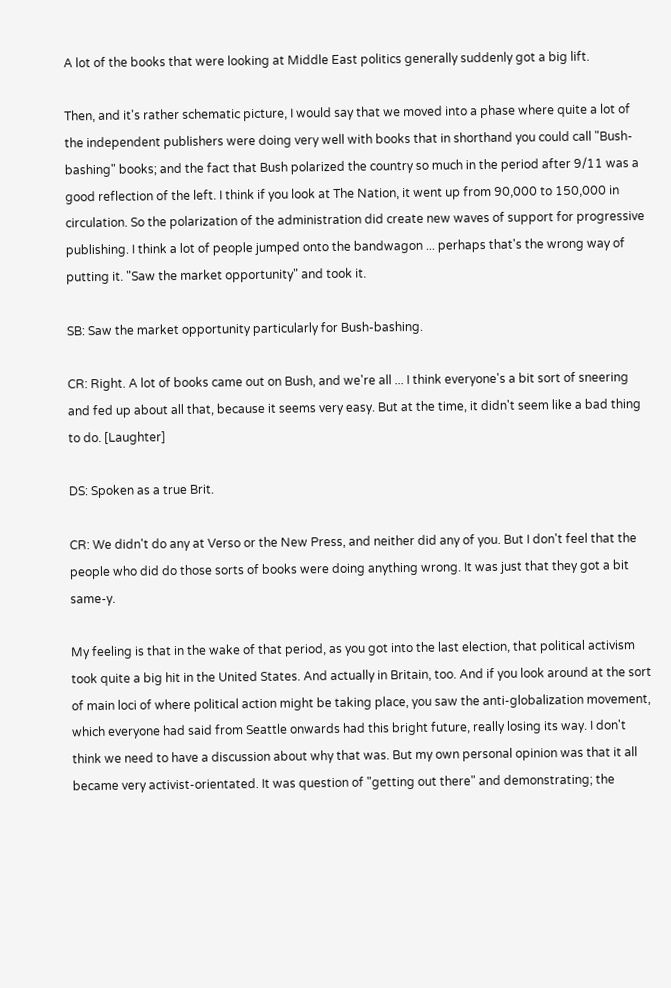A lot of the books that were looking at Middle East politics generally suddenly got a big lift.

Then, and it's rather schematic picture, I would say that we moved into a phase where quite a lot of the independent publishers were doing very well with books that in shorthand you could call "Bush-bashing" books; and the fact that Bush polarized the country so much in the period after 9/11 was a good reflection of the left. I think if you look at The Nation, it went up from 90,000 to 150,000 in circulation. So the polarization of the administration did create new waves of support for progressive publishing. I think a lot of people jumped onto the bandwagon ... perhaps that's the wrong way of putting it. "Saw the market opportunity" and took it.

SB: Saw the market opportunity particularly for Bush-bashing.

CR: Right. A lot of books came out on Bush, and we're all ... I think everyone's a bit sort of sneering and fed up about all that, because it seems very easy. But at the time, it didn't seem like a bad thing to do. [Laughter]

DS: Spoken as a true Brit.

CR: We didn't do any at Verso or the New Press, and neither did any of you. But I don't feel that the people who did do those sorts of books were doing anything wrong. It was just that they got a bit same-y.

My feeling is that in the wake of that period, as you got into the last election, that political activism took quite a big hit in the United States. And actually in Britain, too. And if you look around at the sort of main loci of where political action might be taking place, you saw the anti-globalization movement, which everyone had said from Seattle onwards had this bright future, really losing its way. I don't think we need to have a discussion about why that was. But my own personal opinion was that it all became very activist-orientated. It was question of "getting out there" and demonstrating; the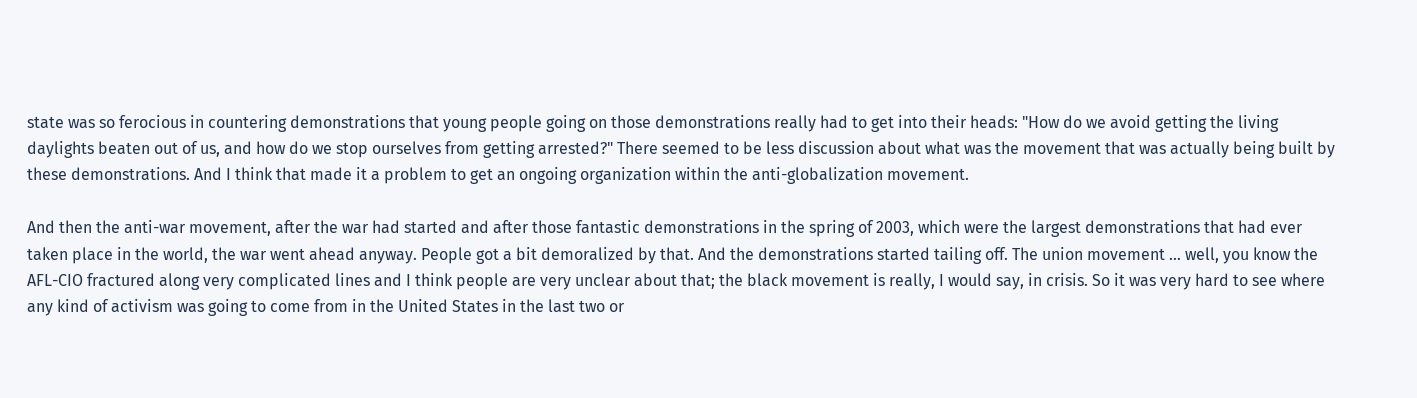state was so ferocious in countering demonstrations that young people going on those demonstrations really had to get into their heads: "How do we avoid getting the living daylights beaten out of us, and how do we stop ourselves from getting arrested?" There seemed to be less discussion about what was the movement that was actually being built by these demonstrations. And I think that made it a problem to get an ongoing organization within the anti-globalization movement.

And then the anti-war movement, after the war had started and after those fantastic demonstrations in the spring of 2003, which were the largest demonstrations that had ever taken place in the world, the war went ahead anyway. People got a bit demoralized by that. And the demonstrations started tailing off. The union movement … well, you know the AFL-CIO fractured along very complicated lines and I think people are very unclear about that; the black movement is really, I would say, in crisis. So it was very hard to see where any kind of activism was going to come from in the United States in the last two or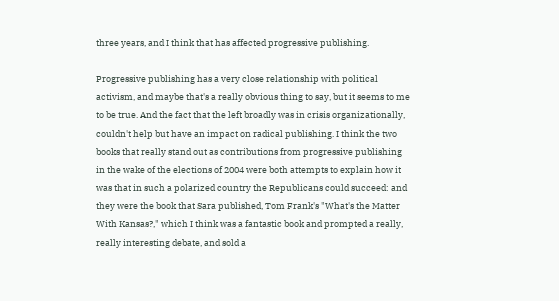three years, and I think that has affected progressive publishing.

Progressive publishing has a very close relationship with political activism, and maybe that's a really obvious thing to say, but it seems to me to be true. And the fact that the left broadly was in crisis organizationally, couldn't help but have an impact on radical publishing. I think the two books that really stand out as contributions from progressive publishing in the wake of the elections of 2004 were both attempts to explain how it was that in such a polarized country the Republicans could succeed: and they were the book that Sara published, Tom Frank's "What's the Matter With Kansas?," which I think was a fantastic book and prompted a really, really interesting debate, and sold a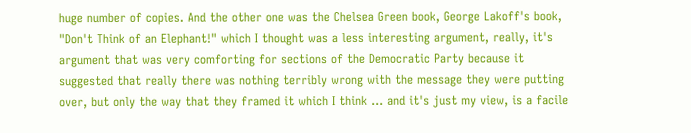huge number of copies. And the other one was the Chelsea Green book, George Lakoff's book, "Don't Think of an Elephant!" which I thought was a less interesting argument, really, it's argument that was very comforting for sections of the Democratic Party because it suggested that really there was nothing terribly wrong with the message they were putting over, but only the way that they framed it which I think … and it's just my view, is a facile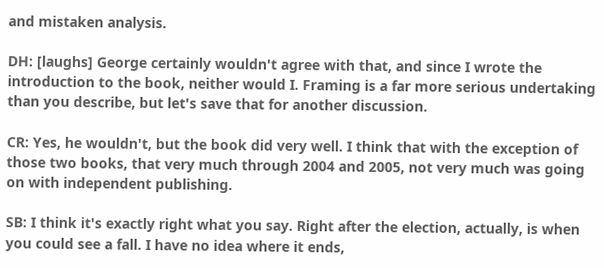and mistaken analysis.

DH: [laughs] George certainly wouldn't agree with that, and since I wrote the introduction to the book, neither would I. Framing is a far more serious undertaking than you describe, but let's save that for another discussion.

CR: Yes, he wouldn't, but the book did very well. I think that with the exception of those two books, that very much through 2004 and 2005, not very much was going on with independent publishing.

SB: I think it's exactly right what you say. Right after the election, actually, is when you could see a fall. I have no idea where it ends,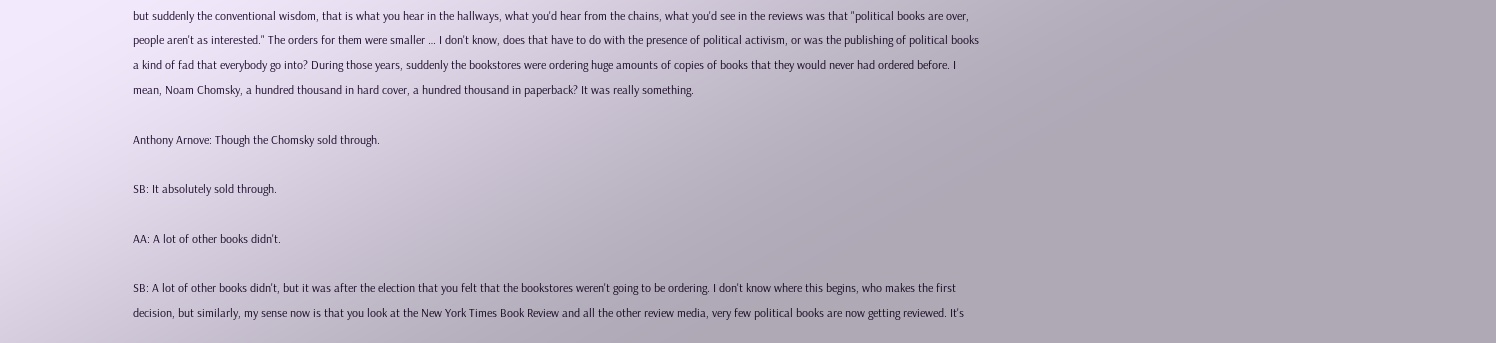but suddenly the conventional wisdom, that is what you hear in the hallways, what you'd hear from the chains, what you'd see in the reviews was that "political books are over, people aren't as interested." The orders for them were smaller … I don't know, does that have to do with the presence of political activism, or was the publishing of political books a kind of fad that everybody go into? During those years, suddenly the bookstores were ordering huge amounts of copies of books that they would never had ordered before. I mean, Noam Chomsky, a hundred thousand in hard cover, a hundred thousand in paperback? It was really something.

Anthony Arnove: Though the Chomsky sold through.

SB: It absolutely sold through.

AA: A lot of other books didn't.

SB: A lot of other books didn't, but it was after the election that you felt that the bookstores weren't going to be ordering. I don't know where this begins, who makes the first decision, but similarly, my sense now is that you look at the New York Times Book Review and all the other review media, very few political books are now getting reviewed. It's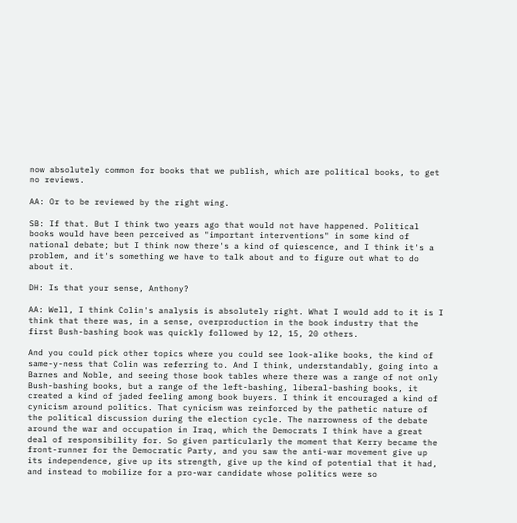now absolutely common for books that we publish, which are political books, to get no reviews.

AA: Or to be reviewed by the right wing.

SB: If that. But I think two years ago that would not have happened. Political books would have been perceived as "important interventions" in some kind of national debate; but I think now there's a kind of quiescence, and I think it's a problem, and it's something we have to talk about and to figure out what to do about it.

DH: Is that your sense, Anthony?

AA: Well, I think Colin's analysis is absolutely right. What I would add to it is I think that there was, in a sense, overproduction in the book industry that the first Bush-bashing book was quickly followed by 12, 15, 20 others.

And you could pick other topics where you could see look-alike books, the kind of same-y-ness that Colin was referring to. And I think, understandably, going into a Barnes and Noble, and seeing those book tables where there was a range of not only Bush-bashing books, but a range of the left-bashing, liberal-bashing books, it created a kind of jaded feeling among book buyers. I think it encouraged a kind of cynicism around politics. That cynicism was reinforced by the pathetic nature of the political discussion during the election cycle. The narrowness of the debate around the war and occupation in Iraq, which the Democrats I think have a great deal of responsibility for. So given particularly the moment that Kerry became the front-runner for the Democratic Party, and you saw the anti-war movement give up its independence, give up its strength, give up the kind of potential that it had, and instead to mobilize for a pro-war candidate whose politics were so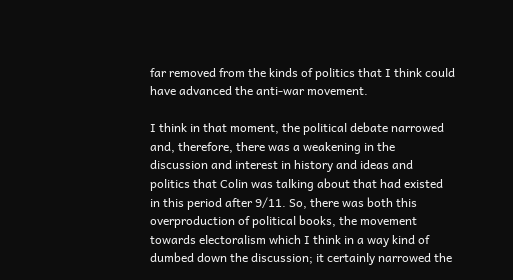far removed from the kinds of politics that I think could have advanced the anti-war movement.

I think in that moment, the political debate narrowed and, therefore, there was a weakening in the discussion and interest in history and ideas and politics that Colin was talking about that had existed in this period after 9/11. So, there was both this overproduction of political books, the movement towards electoralism which I think in a way kind of dumbed down the discussion; it certainly narrowed the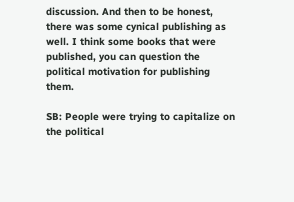discussion. And then to be honest, there was some cynical publishing as well. I think some books that were published, you can question the political motivation for publishing them.

SB: People were trying to capitalize on the political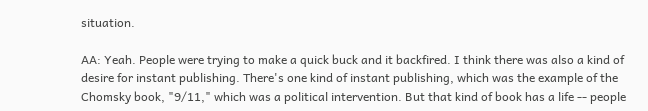situation.

AA: Yeah. People were trying to make a quick buck and it backfired. I think there was also a kind of desire for instant publishing. There's one kind of instant publishing, which was the example of the Chomsky book, "9/11," which was a political intervention. But that kind of book has a life -- people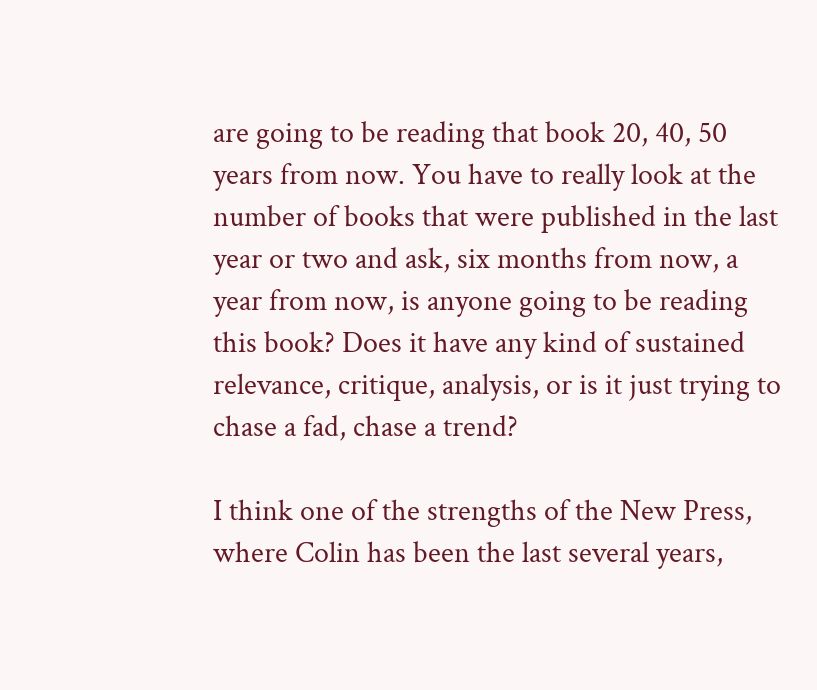are going to be reading that book 20, 40, 50 years from now. You have to really look at the number of books that were published in the last year or two and ask, six months from now, a year from now, is anyone going to be reading this book? Does it have any kind of sustained relevance, critique, analysis, or is it just trying to chase a fad, chase a trend?

I think one of the strengths of the New Press, where Colin has been the last several years,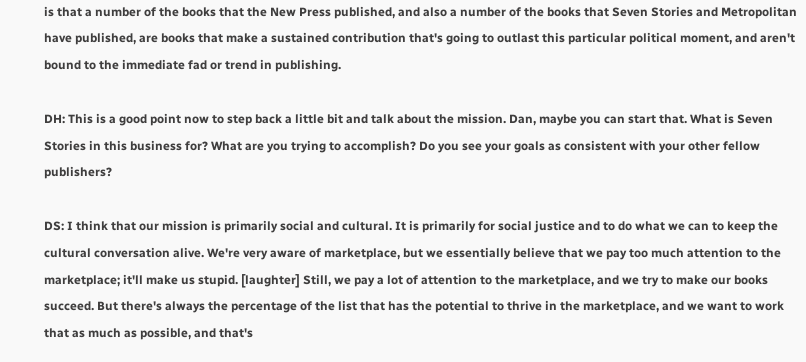is that a number of the books that the New Press published, and also a number of the books that Seven Stories and Metropolitan have published, are books that make a sustained contribution that's going to outlast this particular political moment, and aren't bound to the immediate fad or trend in publishing.

DH: This is a good point now to step back a little bit and talk about the mission. Dan, maybe you can start that. What is Seven Stories in this business for? What are you trying to accomplish? Do you see your goals as consistent with your other fellow publishers?

DS: I think that our mission is primarily social and cultural. It is primarily for social justice and to do what we can to keep the cultural conversation alive. We're very aware of marketplace, but we essentially believe that we pay too much attention to the marketplace; it'll make us stupid. [laughter] Still, we pay a lot of attention to the marketplace, and we try to make our books succeed. But there's always the percentage of the list that has the potential to thrive in the marketplace, and we want to work that as much as possible, and that's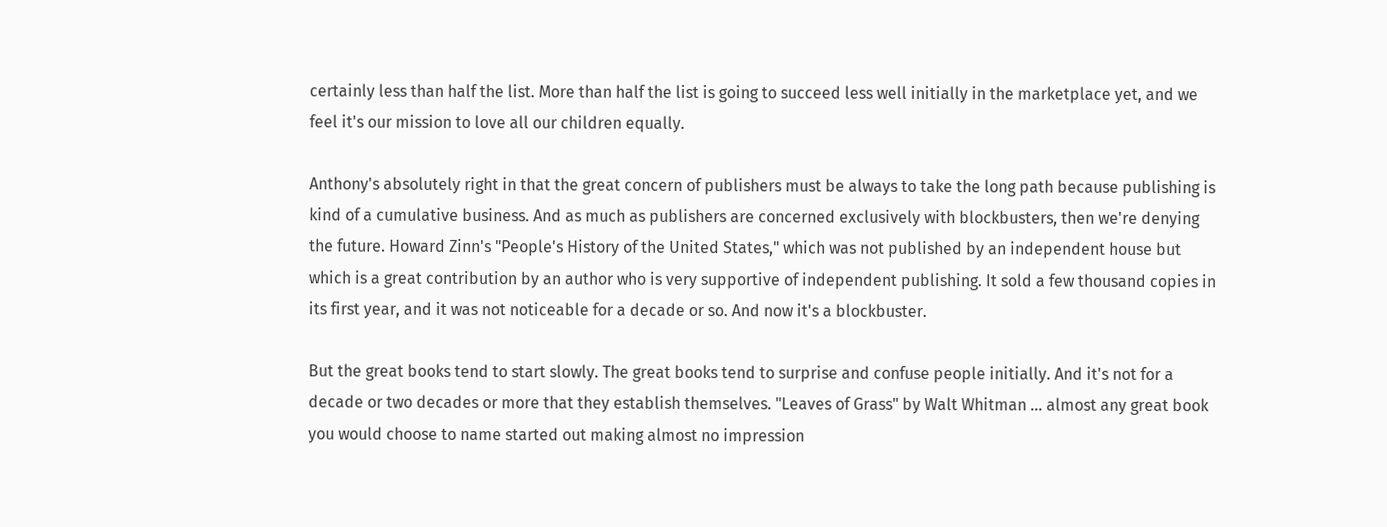certainly less than half the list. More than half the list is going to succeed less well initially in the marketplace yet, and we feel it's our mission to love all our children equally.

Anthony's absolutely right in that the great concern of publishers must be always to take the long path because publishing is kind of a cumulative business. And as much as publishers are concerned exclusively with blockbusters, then we're denying the future. Howard Zinn's "People's History of the United States," which was not published by an independent house but which is a great contribution by an author who is very supportive of independent publishing. It sold a few thousand copies in its first year, and it was not noticeable for a decade or so. And now it's a blockbuster.

But the great books tend to start slowly. The great books tend to surprise and confuse people initially. And it's not for a decade or two decades or more that they establish themselves. "Leaves of Grass" by Walt Whitman … almost any great book you would choose to name started out making almost no impression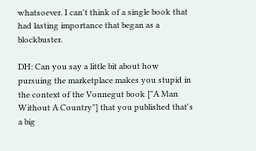whatsoever. I can't think of a single book that had lasting importance that began as a blockbuster.

DH: Can you say a little bit about how pursuing the marketplace makes you stupid in the context of the Vonnegut book ["A Man Without A Country"] that you published that's a big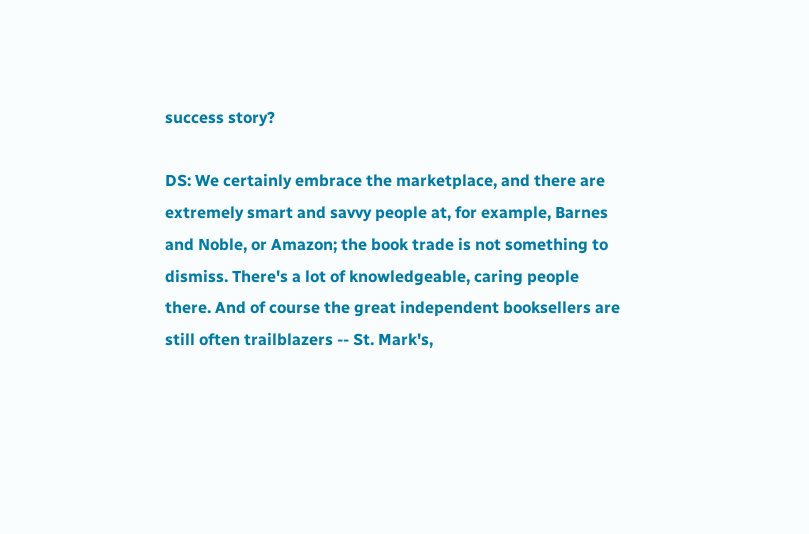success story?

DS: We certainly embrace the marketplace, and there are extremely smart and savvy people at, for example, Barnes and Noble, or Amazon; the book trade is not something to dismiss. There's a lot of knowledgeable, caring people there. And of course the great independent booksellers are still often trailblazers -- St. Mark's,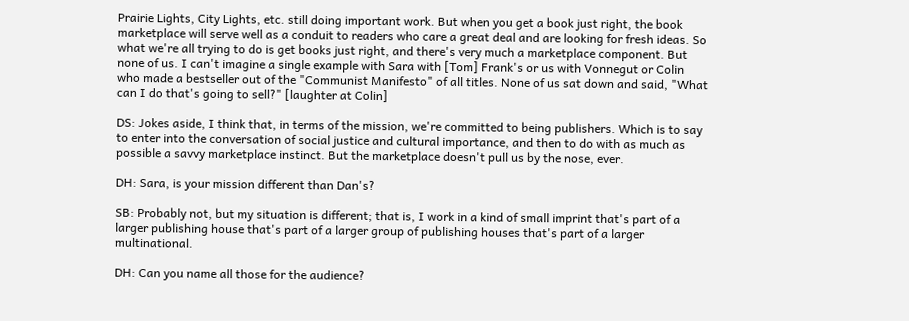Prairie Lights, City Lights, etc. still doing important work. But when you get a book just right, the book marketplace will serve well as a conduit to readers who care a great deal and are looking for fresh ideas. So what we're all trying to do is get books just right, and there's very much a marketplace component. But none of us. I can't imagine a single example with Sara with [Tom] Frank's or us with Vonnegut or Colin who made a bestseller out of the "Communist Manifesto" of all titles. None of us sat down and said, "What can I do that's going to sell?" [laughter at Colin]

DS: Jokes aside, I think that, in terms of the mission, we're committed to being publishers. Which is to say to enter into the conversation of social justice and cultural importance, and then to do with as much as possible a savvy marketplace instinct. But the marketplace doesn't pull us by the nose, ever.

DH: Sara, is your mission different than Dan's?

SB: Probably not, but my situation is different; that is, I work in a kind of small imprint that's part of a larger publishing house that's part of a larger group of publishing houses that's part of a larger multinational.

DH: Can you name all those for the audience?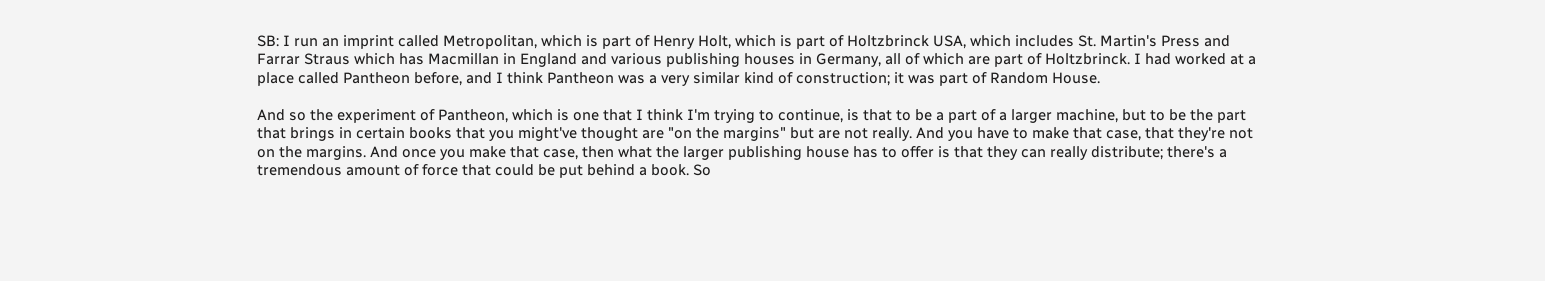SB: I run an imprint called Metropolitan, which is part of Henry Holt, which is part of Holtzbrinck USA, which includes St. Martin's Press and Farrar Straus which has Macmillan in England and various publishing houses in Germany, all of which are part of Holtzbrinck. I had worked at a place called Pantheon before, and I think Pantheon was a very similar kind of construction; it was part of Random House.

And so the experiment of Pantheon, which is one that I think I'm trying to continue, is that to be a part of a larger machine, but to be the part that brings in certain books that you might've thought are "on the margins" but are not really. And you have to make that case, that they're not on the margins. And once you make that case, then what the larger publishing house has to offer is that they can really distribute; there's a tremendous amount of force that could be put behind a book. So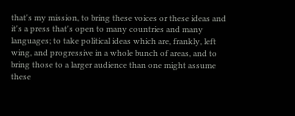that's my mission, to bring these voices or these ideas and it's a press that's open to many countries and many languages; to take political ideas which are, frankly, left wing, and progressive in a whole bunch of areas, and to bring those to a larger audience than one might assume these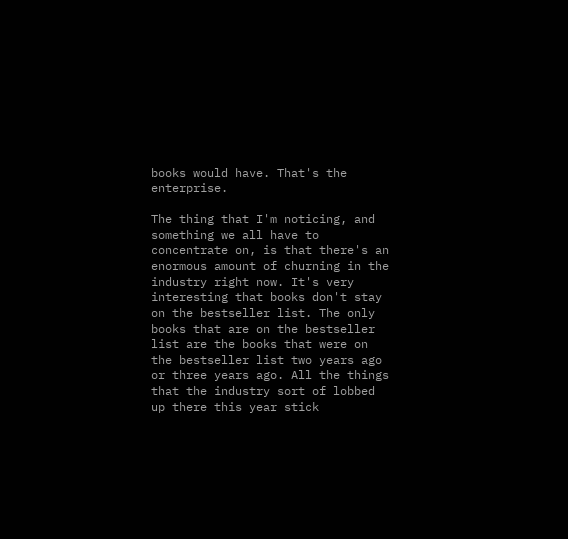books would have. That's the enterprise.

The thing that I'm noticing, and something we all have to concentrate on, is that there's an enormous amount of churning in the industry right now. It's very interesting that books don't stay on the bestseller list. The only books that are on the bestseller list are the books that were on the bestseller list two years ago or three years ago. All the things that the industry sort of lobbed up there this year stick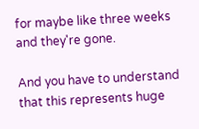for maybe like three weeks and they're gone.

And you have to understand that this represents huge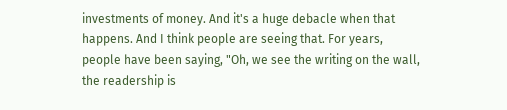investments of money. And it's a huge debacle when that happens. And I think people are seeing that. For years, people have been saying, "Oh, we see the writing on the wall, the readership is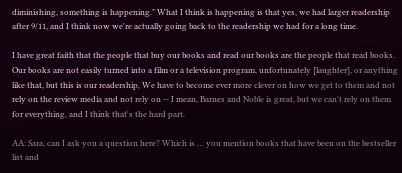diminishing, something is happening." What I think is happening is that yes, we had larger readership after 9/11, and I think now we're actually going back to the readership we had for a long time.

I have great faith that the people that buy our books and read our books are the people that read books. Our books are not easily turned into a film or a television program, unfortunately [laughter], or anything like that, but this is our readership, We have to become ever more clever on how we get to them and not rely on the review media and not rely on -- I mean, Barnes and Noble is great, but we can't rely on them for everything, and I think that's the hard part.

AA: Sara, can I ask you a question here? Which is … you mention books that have been on the bestseller list and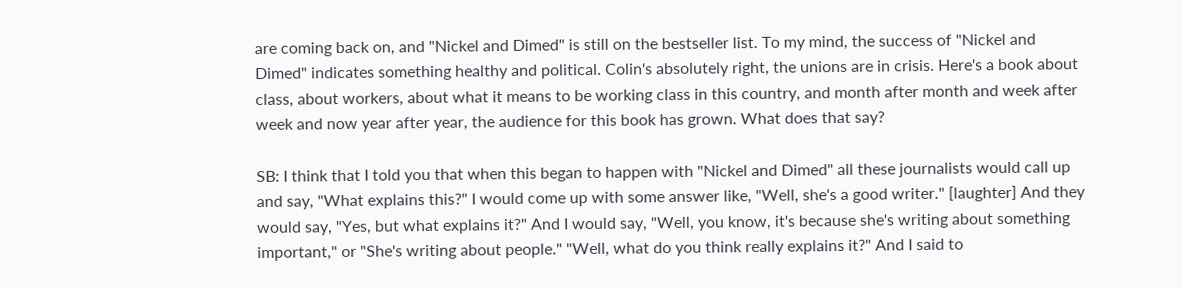are coming back on, and "Nickel and Dimed" is still on the bestseller list. To my mind, the success of "Nickel and Dimed" indicates something healthy and political. Colin's absolutely right, the unions are in crisis. Here's a book about class, about workers, about what it means to be working class in this country, and month after month and week after week and now year after year, the audience for this book has grown. What does that say?

SB: I think that I told you that when this began to happen with "Nickel and Dimed" all these journalists would call up and say, "What explains this?" I would come up with some answer like, "Well, she's a good writer." [laughter] And they would say, "Yes, but what explains it?" And I would say, "Well, you know, it's because she's writing about something important," or "She's writing about people." "Well, what do you think really explains it?" And I said to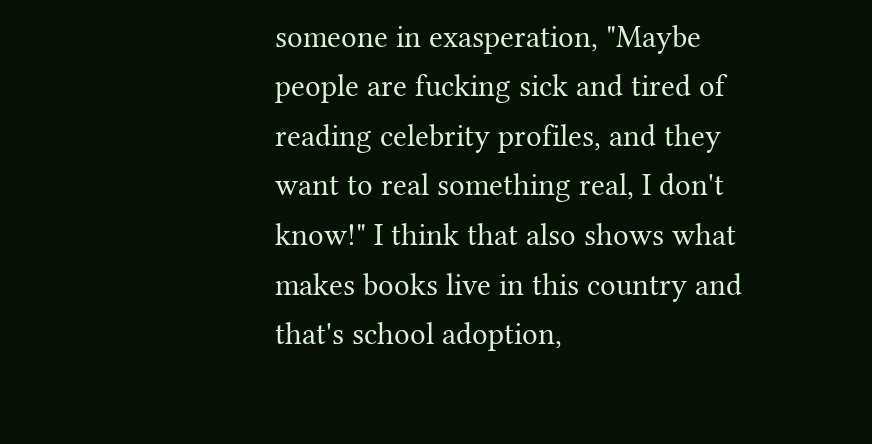someone in exasperation, "Maybe people are fucking sick and tired of reading celebrity profiles, and they want to real something real, I don't know!" I think that also shows what makes books live in this country and that's school adoption,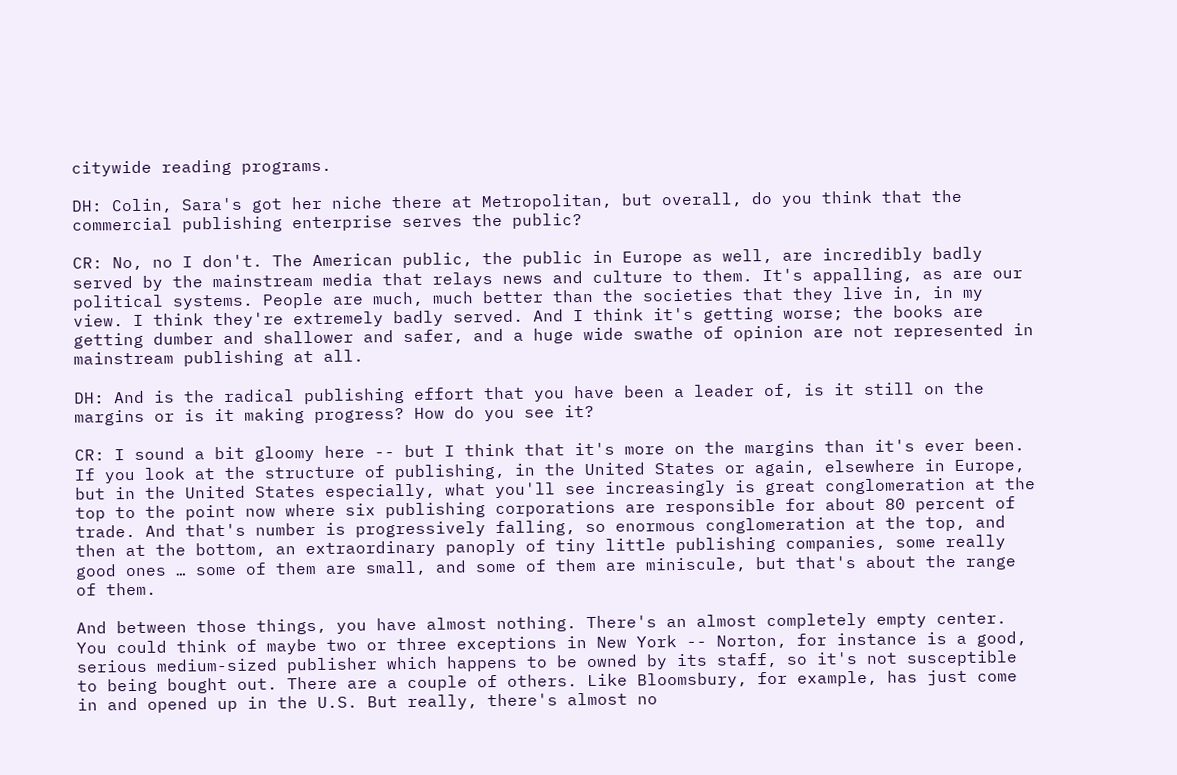citywide reading programs.

DH: Colin, Sara's got her niche there at Metropolitan, but overall, do you think that the commercial publishing enterprise serves the public?

CR: No, no I don't. The American public, the public in Europe as well, are incredibly badly served by the mainstream media that relays news and culture to them. It's appalling, as are our political systems. People are much, much better than the societies that they live in, in my view. I think they're extremely badly served. And I think it's getting worse; the books are getting dumber and shallower and safer, and a huge wide swathe of opinion are not represented in mainstream publishing at all.

DH: And is the radical publishing effort that you have been a leader of, is it still on the margins or is it making progress? How do you see it?

CR: I sound a bit gloomy here -- but I think that it's more on the margins than it's ever been. If you look at the structure of publishing, in the United States or again, elsewhere in Europe, but in the United States especially, what you'll see increasingly is great conglomeration at the top to the point now where six publishing corporations are responsible for about 80 percent of trade. And that's number is progressively falling, so enormous conglomeration at the top, and then at the bottom, an extraordinary panoply of tiny little publishing companies, some really good ones … some of them are small, and some of them are miniscule, but that's about the range of them.

And between those things, you have almost nothing. There's an almost completely empty center. You could think of maybe two or three exceptions in New York -- Norton, for instance is a good, serious medium-sized publisher which happens to be owned by its staff, so it's not susceptible to being bought out. There are a couple of others. Like Bloomsbury, for example, has just come in and opened up in the U.S. But really, there's almost no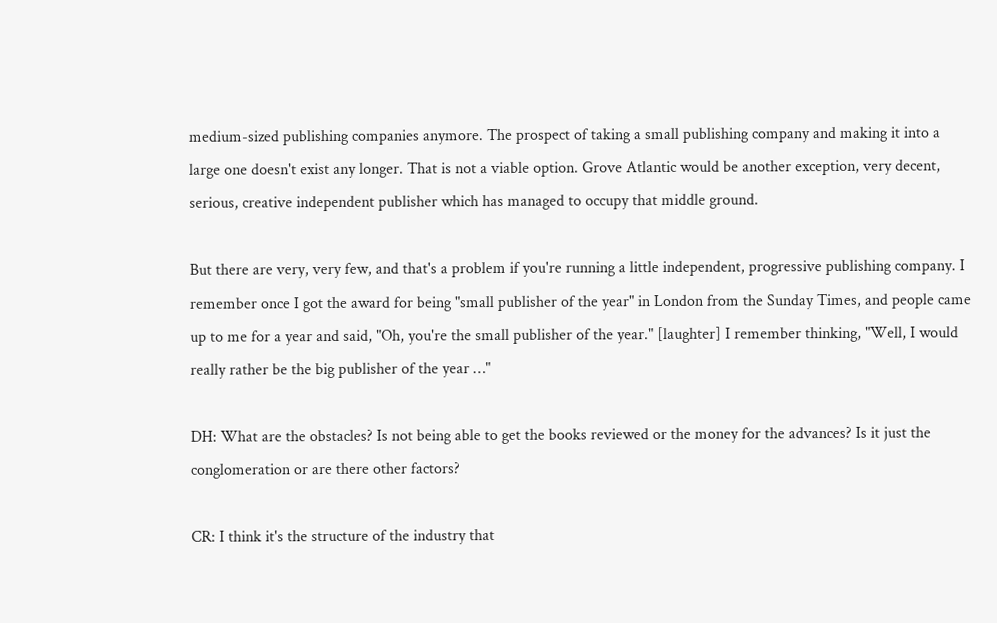medium-sized publishing companies anymore. The prospect of taking a small publishing company and making it into a large one doesn't exist any longer. That is not a viable option. Grove Atlantic would be another exception, very decent, serious, creative independent publisher which has managed to occupy that middle ground.

But there are very, very few, and that's a problem if you're running a little independent, progressive publishing company. I remember once I got the award for being "small publisher of the year" in London from the Sunday Times, and people came up to me for a year and said, "Oh, you're the small publisher of the year." [laughter] I remember thinking, "Well, I would really rather be the big publisher of the year …"

DH: What are the obstacles? Is not being able to get the books reviewed or the money for the advances? Is it just the conglomeration or are there other factors?

CR: I think it's the structure of the industry that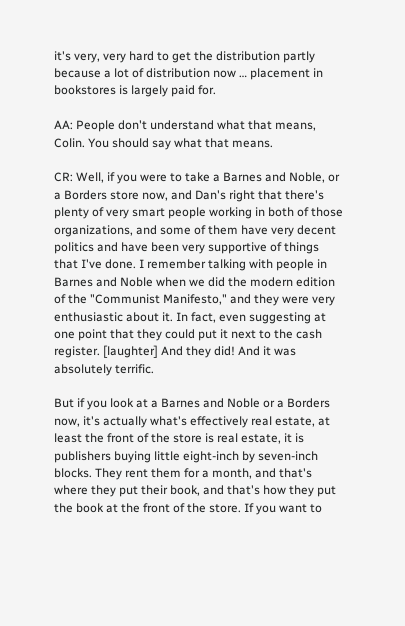it's very, very hard to get the distribution partly because a lot of distribution now … placement in bookstores is largely paid for.

AA: People don't understand what that means, Colin. You should say what that means.

CR: Well, if you were to take a Barnes and Noble, or a Borders store now, and Dan's right that there's plenty of very smart people working in both of those organizations, and some of them have very decent politics and have been very supportive of things that I've done. I remember talking with people in Barnes and Noble when we did the modern edition of the "Communist Manifesto," and they were very enthusiastic about it. In fact, even suggesting at one point that they could put it next to the cash register. [laughter] And they did! And it was absolutely terrific.

But if you look at a Barnes and Noble or a Borders now, it's actually what's effectively real estate, at least the front of the store is real estate, it is publishers buying little eight-inch by seven-inch blocks. They rent them for a month, and that's where they put their book, and that's how they put the book at the front of the store. If you want to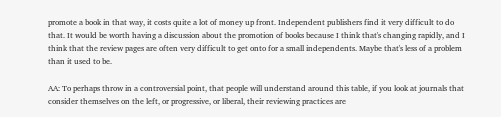promote a book in that way, it costs quite a lot of money up front. Independent publishers find it very difficult to do that. It would be worth having a discussion about the promotion of books because I think that's changing rapidly, and I think that the review pages are often very difficult to get onto for a small independents. Maybe that's less of a problem than it used to be.

AA: To perhaps throw in a controversial point, that people will understand around this table, if you look at journals that consider themselves on the left, or progressive, or liberal, their reviewing practices are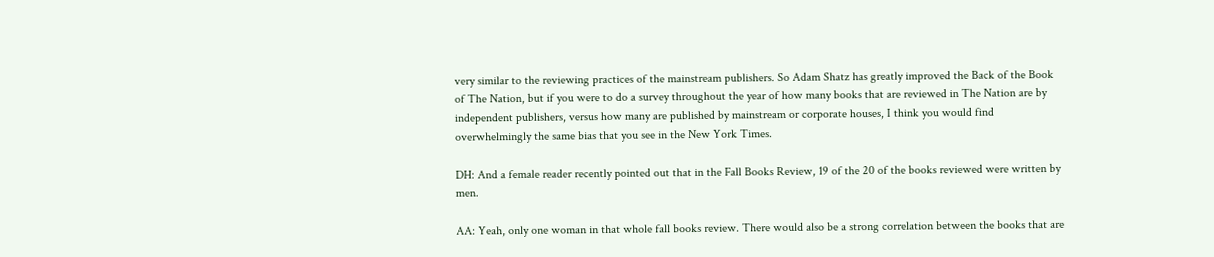very similar to the reviewing practices of the mainstream publishers. So Adam Shatz has greatly improved the Back of the Book of The Nation, but if you were to do a survey throughout the year of how many books that are reviewed in The Nation are by independent publishers, versus how many are published by mainstream or corporate houses, I think you would find overwhelmingly the same bias that you see in the New York Times.

DH: And a female reader recently pointed out that in the Fall Books Review, 19 of the 20 of the books reviewed were written by men.

AA: Yeah, only one woman in that whole fall books review. There would also be a strong correlation between the books that are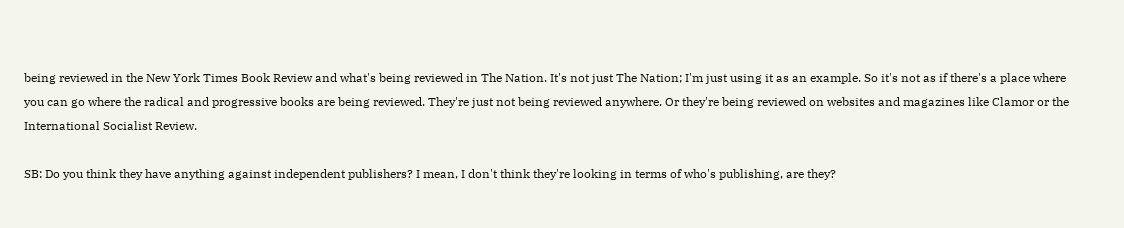being reviewed in the New York Times Book Review and what's being reviewed in The Nation. It's not just The Nation; I'm just using it as an example. So it's not as if there's a place where you can go where the radical and progressive books are being reviewed. They're just not being reviewed anywhere. Or they're being reviewed on websites and magazines like Clamor or the International Socialist Review.

SB: Do you think they have anything against independent publishers? I mean, I don't think they're looking in terms of who's publishing, are they?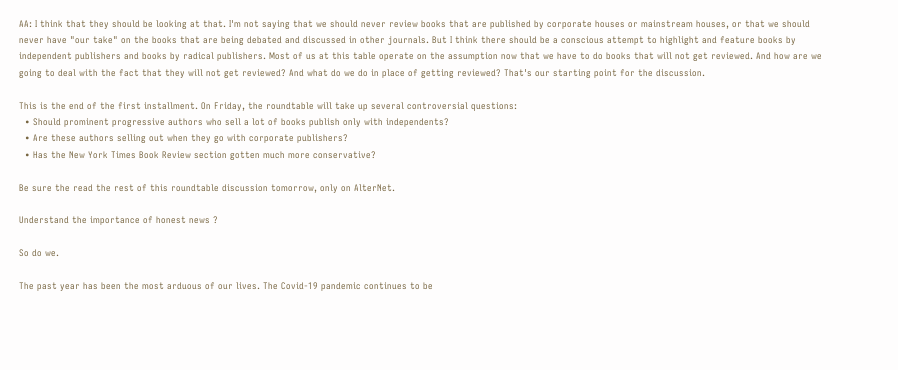AA: I think that they should be looking at that. I'm not saying that we should never review books that are published by corporate houses or mainstream houses, or that we should never have "our take" on the books that are being debated and discussed in other journals. But I think there should be a conscious attempt to highlight and feature books by independent publishers and books by radical publishers. Most of us at this table operate on the assumption now that we have to do books that will not get reviewed. And how are we going to deal with the fact that they will not get reviewed? And what do we do in place of getting reviewed? That's our starting point for the discussion.

This is the end of the first installment. On Friday, the roundtable will take up several controversial questions:
  • Should prominent progressive authors who sell a lot of books publish only with independents?
  • Are these authors selling out when they go with corporate publishers?
  • Has the New York Times Book Review section gotten much more conservative?

Be sure the read the rest of this roundtable discussion tomorrow, only on AlterNet.

Understand the importance of honest news ?

So do we.

The past year has been the most arduous of our lives. The Covid-19 pandemic continues to be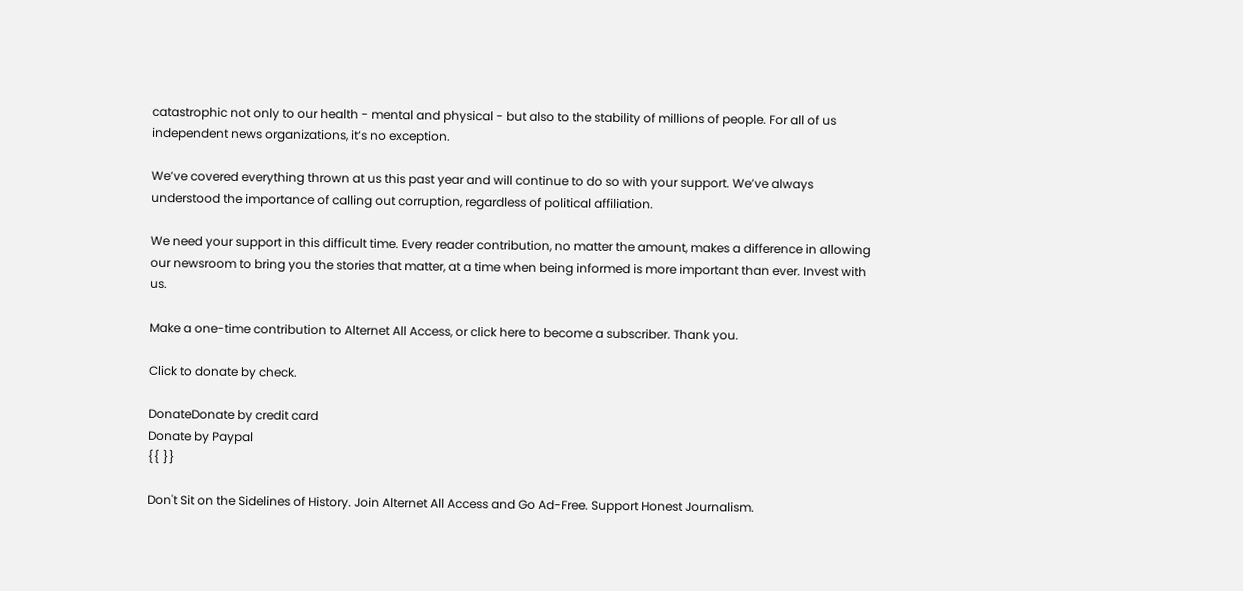catastrophic not only to our health - mental and physical - but also to the stability of millions of people. For all of us independent news organizations, it’s no exception.

We’ve covered everything thrown at us this past year and will continue to do so with your support. We’ve always understood the importance of calling out corruption, regardless of political affiliation.

We need your support in this difficult time. Every reader contribution, no matter the amount, makes a difference in allowing our newsroom to bring you the stories that matter, at a time when being informed is more important than ever. Invest with us.

Make a one-time contribution to Alternet All Access, or click here to become a subscriber. Thank you.

Click to donate by check.

DonateDonate by credit card
Donate by Paypal
{{ }}

Don't Sit on the Sidelines of History. Join Alternet All Access and Go Ad-Free. Support Honest Journalism.